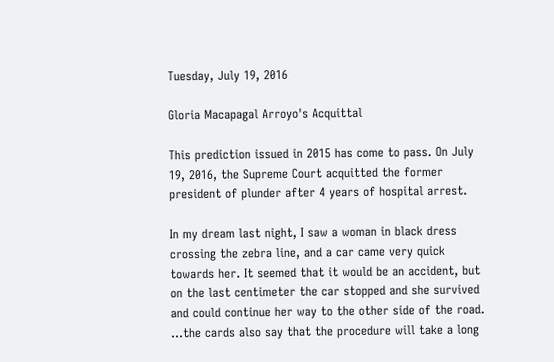Tuesday, July 19, 2016

Gloria Macapagal Arroyo's Acquittal

This prediction issued in 2015 has come to pass. On July 19, 2016, the Supreme Court acquitted the former president of plunder after 4 years of hospital arrest.

In my dream last night, I saw a woman in black dress crossing the zebra line, and a car came very quick towards her. It seemed that it would be an accident, but on the last centimeter the car stopped and she survived and could continue her way to the other side of the road.
...the cards also say that the procedure will take a long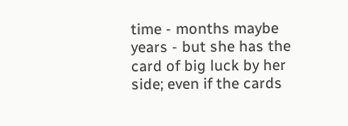time - months maybe years - but she has the card of big luck by her side; even if the cards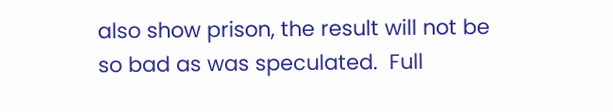also show prison, the result will not be so bad as was speculated.  Full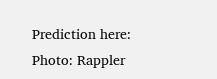Prediction here:
Photo: Rappler